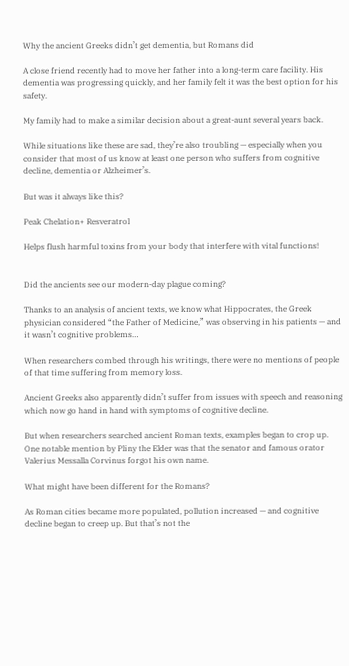Why the ancient Greeks didn’t get dementia, but Romans did

A close friend recently had to move her father into a long-term care facility. His dementia was progressing quickly, and her family felt it was the best option for his safety.

My family had to make a similar decision about a great-aunt several years back.

While situations like these are sad, they’re also troubling — especially when you consider that most of us know at least one person who suffers from cognitive decline, dementia or Alzheimer’s.

But was it always like this?

Peak Chelation+ Resveratrol

Helps flush harmful toxins from your body that interfere with vital functions!


Did the ancients see our modern-day plague coming?

Thanks to an analysis of ancient texts, we know what Hippocrates, the Greek physician considered “the Father of Medicine,” was observing in his patients — and it wasn’t cognitive problems…

When researchers combed through his writings, there were no mentions of people of that time suffering from memory loss.

Ancient Greeks also apparently didn’t suffer from issues with speech and reasoning which now go hand in hand with symptoms of cognitive decline.

But when researchers searched ancient Roman texts, examples began to crop up. One notable mention by Pliny the Elder was that the senator and famous orator Valerius Messalla Corvinus forgot his own name.

What might have been different for the Romans?

As Roman cities became more populated, pollution increased — and cognitive decline began to creep up. But that’s not the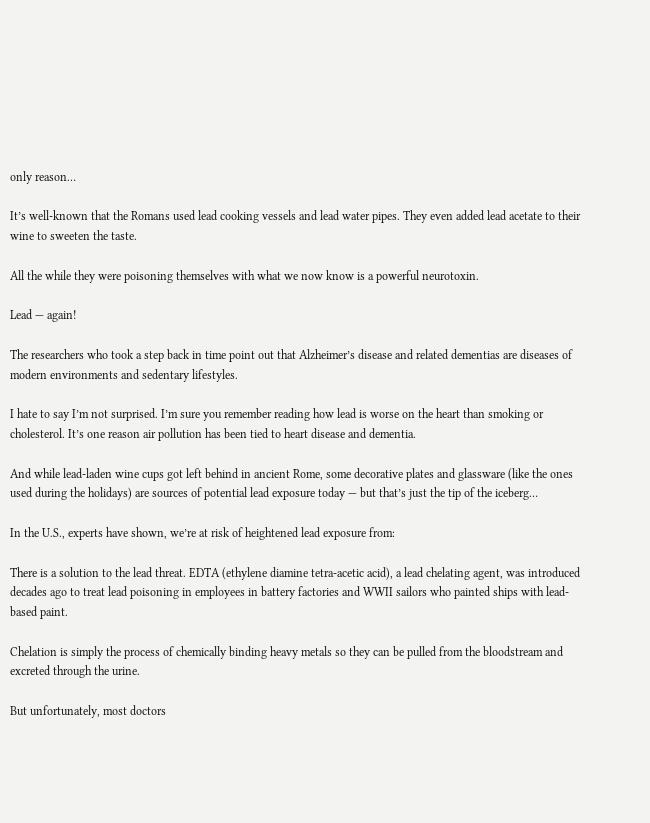only reason…

It’s well-known that the Romans used lead cooking vessels and lead water pipes. They even added lead acetate to their wine to sweeten the taste.

All the while they were poisoning themselves with what we now know is a powerful neurotoxin.

Lead — again!

The researchers who took a step back in time point out that Alzheimer’s disease and related dementias are diseases of modern environments and sedentary lifestyles.

I hate to say I’m not surprised. I’m sure you remember reading how lead is worse on the heart than smoking or cholesterol. It’s one reason air pollution has been tied to heart disease and dementia.

And while lead-laden wine cups got left behind in ancient Rome, some decorative plates and glassware (like the ones used during the holidays) are sources of potential lead exposure today — but that’s just the tip of the iceberg…

In the U.S., experts have shown, we’re at risk of heightened lead exposure from:

There is a solution to the lead threat. EDTA (ethylene diamine tetra-acetic acid), a lead chelating agent, was introduced decades ago to treat lead poisoning in employees in battery factories and WWII sailors who painted ships with lead-based paint.

Chelation is simply the process of chemically binding heavy metals so they can be pulled from the bloodstream and excreted through the urine.

But unfortunately, most doctors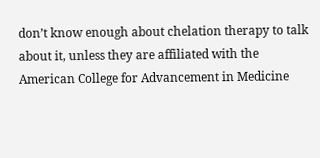don’t know enough about chelation therapy to talk about it, unless they are affiliated with the American College for Advancement in Medicine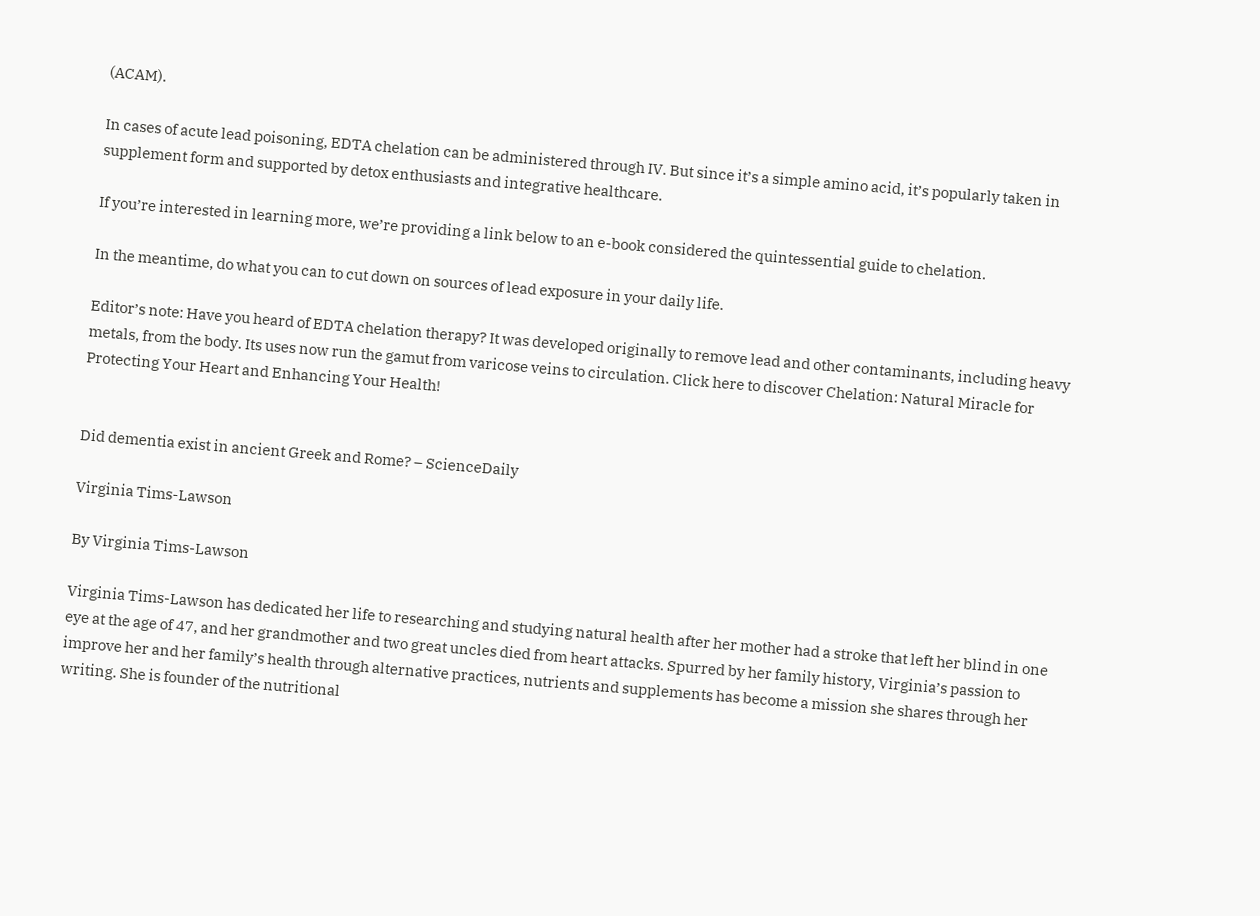(ACAM).

In cases of acute lead poisoning, EDTA chelation can be administered through IV. But since it’s a simple amino acid, it’s popularly taken in supplement form and supported by detox enthusiasts and integrative healthcare.

If you’re interested in learning more, we’re providing a link below to an e-book considered the quintessential guide to chelation.

In the meantime, do what you can to cut down on sources of lead exposure in your daily life.

Editor’s note: Have you heard of EDTA chelation therapy? It was developed originally to remove lead and other contaminants, including heavy metals, from the body. Its uses now run the gamut from varicose veins to circulation. Click here to discover Chelation: Natural Miracle for Protecting Your Heart and Enhancing Your Health!


Did dementia exist in ancient Greek and Rome? – ScienceDaily

Virginia Tims-Lawson

By Virginia Tims-Lawson

Virginia Tims-Lawson has dedicated her life to researching and studying natural health after her mother had a stroke that left her blind in one eye at the age of 47, and her grandmother and two great uncles died from heart attacks. Spurred by her family history, Virginia’s passion to improve her and her family’s health through alternative practices, nutrients and supplements has become a mission she shares through her writing. She is founder of the nutritional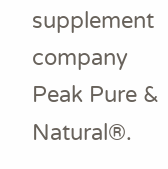supplement company Peak Pure & Natural®.